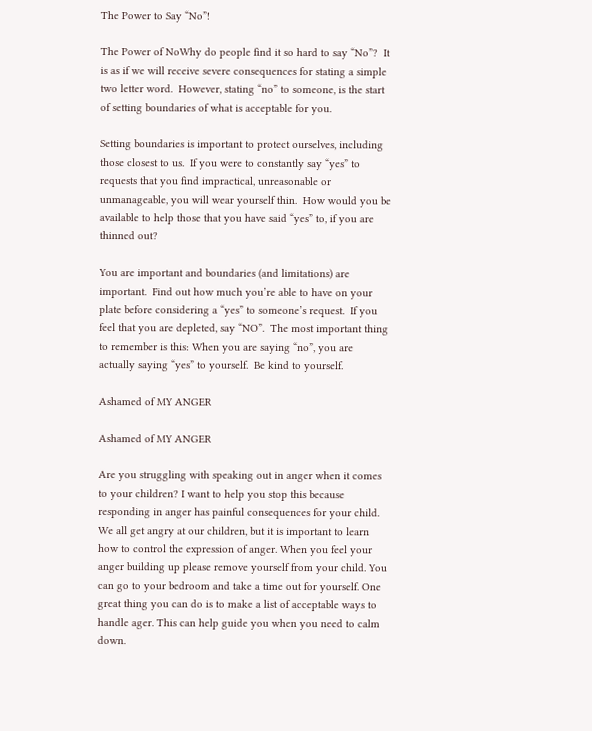The Power to Say “No”!

The Power of NoWhy do people find it so hard to say “No”?  It is as if we will receive severe consequences for stating a simple two letter word.  However, stating “no” to someone, is the start of setting boundaries of what is acceptable for you.

Setting boundaries is important to protect ourselves, including those closest to us.  If you were to constantly say “yes” to requests that you find impractical, unreasonable or unmanageable, you will wear yourself thin.  How would you be available to help those that you have said “yes” to, if you are thinned out?

You are important and boundaries (and limitations) are important.  Find out how much you’re able to have on your plate before considering a “yes” to someone’s request.  If you feel that you are depleted, say “NO”.  The most important thing to remember is this: When you are saying “no”, you are actually saying “yes” to yourself.  Be kind to yourself.

Ashamed of MY ANGER

Ashamed of MY ANGER

Are you struggling with speaking out in anger when it comes to your children? I want to help you stop this because responding in anger has painful consequences for your child. We all get angry at our children, but it is important to learn how to control the expression of anger. When you feel your anger building up please remove yourself from your child. You can go to your bedroom and take a time out for yourself. One great thing you can do is to make a list of acceptable ways to handle ager. This can help guide you when you need to calm down.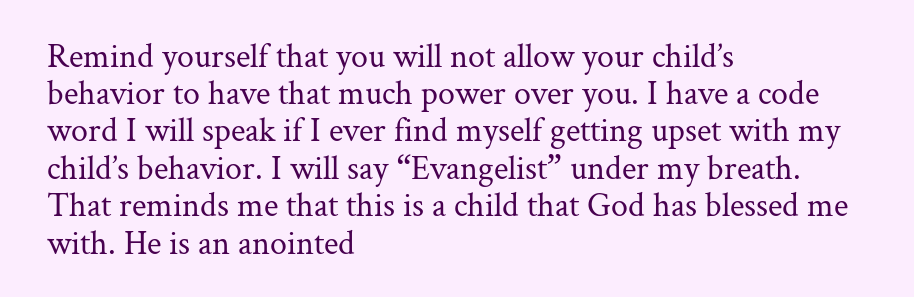Remind yourself that you will not allow your child’s behavior to have that much power over you. I have a code word I will speak if I ever find myself getting upset with my child’s behavior. I will say “Evangelist” under my breath. That reminds me that this is a child that God has blessed me with. He is an anointed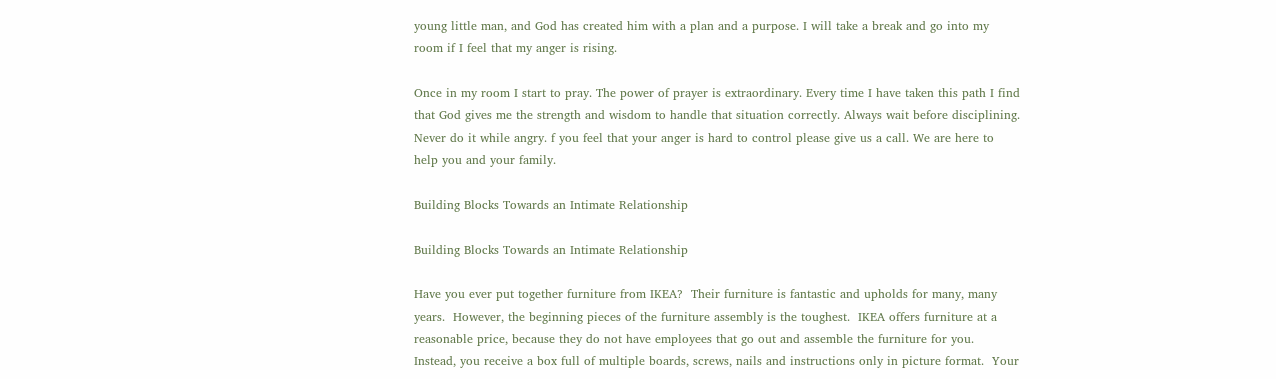young little man, and God has created him with a plan and a purpose. I will take a break and go into my room if I feel that my anger is rising.

Once in my room I start to pray. The power of prayer is extraordinary. Every time I have taken this path I find that God gives me the strength and wisdom to handle that situation correctly. Always wait before disciplining. Never do it while angry. f you feel that your anger is hard to control please give us a call. We are here to help you and your family.

Building Blocks Towards an Intimate Relationship

Building Blocks Towards an Intimate Relationship

Have you ever put together furniture from IKEA?  Their furniture is fantastic and upholds for many, many years.  However, the beginning pieces of the furniture assembly is the toughest.  IKEA offers furniture at a reasonable price, because they do not have employees that go out and assemble the furniture for you.  Instead, you receive a box full of multiple boards, screws, nails and instructions only in picture format.  Your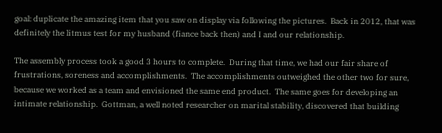goal: duplicate the amazing item that you saw on display via following the pictures.  Back in 2012, that was definitely the litmus test for my husband (fiance back then) and I and our relationship.

The assembly process took a good 3 hours to complete.  During that time, we had our fair share of frustrations, soreness and accomplishments.  The accomplishments outweighed the other two for sure, because we worked as a team and envisioned the same end product.  The same goes for developing an intimate relationship.  Gottman, a well noted researcher on marital stability, discovered that building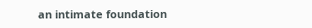an intimate foundation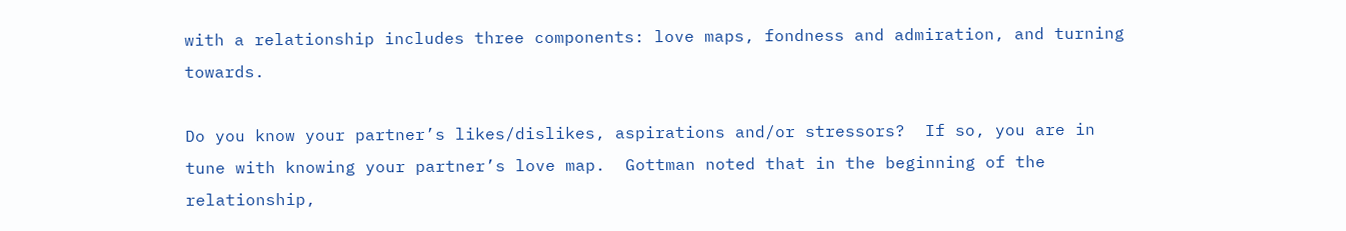with a relationship includes three components: love maps, fondness and admiration, and turning towards.

Do you know your partner’s likes/dislikes, aspirations and/or stressors?  If so, you are in tune with knowing your partner’s love map.  Gottman noted that in the beginning of the relationship,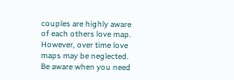couples are highly aware of each others love map.  However, over time love maps may be neglected.  Be aware when you need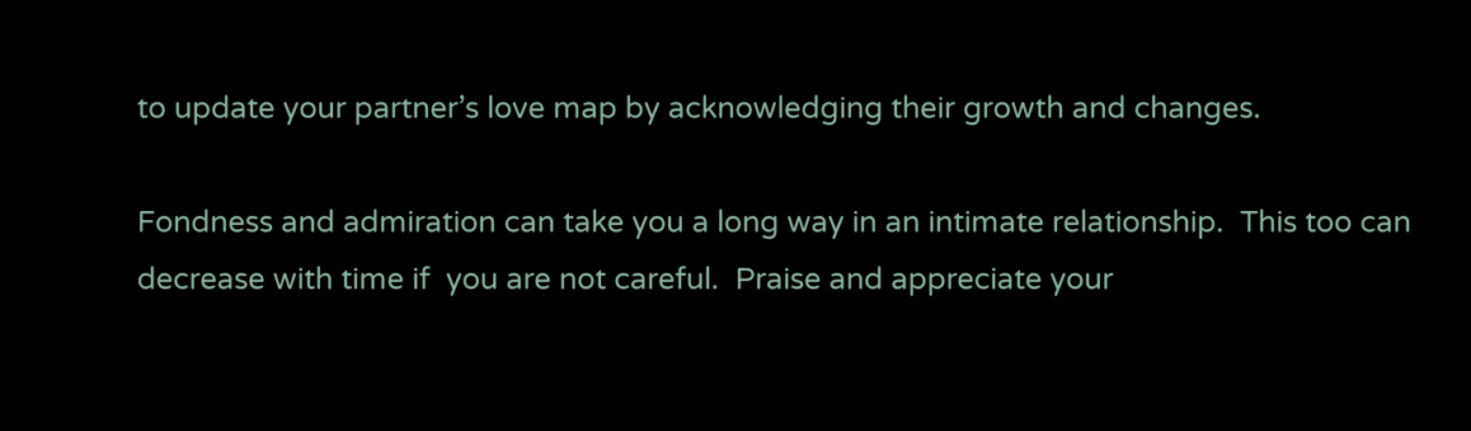to update your partner’s love map by acknowledging their growth and changes.

Fondness and admiration can take you a long way in an intimate relationship.  This too can decrease with time if  you are not careful.  Praise and appreciate your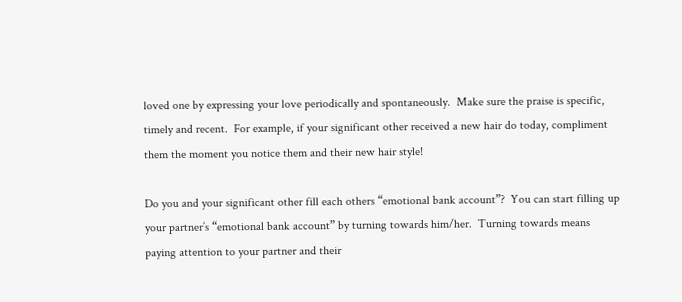loved one by expressing your love periodically and spontaneously.  Make sure the praise is specific, timely and recent.  For example, if your significant other received a new hair do today, compliment them the moment you notice them and their new hair style!

Do you and your significant other fill each others “emotional bank account”?  You can start filling up your partner’s “emotional bank account” by turning towards him/her.  Turning towards means paying attention to your partner and their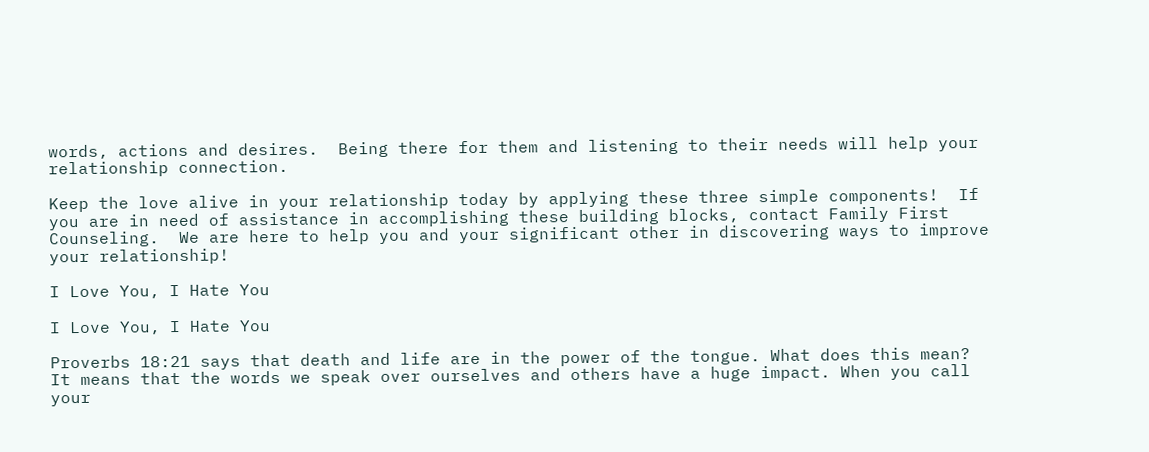words, actions and desires.  Being there for them and listening to their needs will help your relationship connection.

Keep the love alive in your relationship today by applying these three simple components!  If you are in need of assistance in accomplishing these building blocks, contact Family First Counseling.  We are here to help you and your significant other in discovering ways to improve your relationship!

I Love You, I Hate You

I Love You, I Hate You

Proverbs 18:21 says that death and life are in the power of the tongue. What does this mean? It means that the words we speak over ourselves and others have a huge impact. When you call your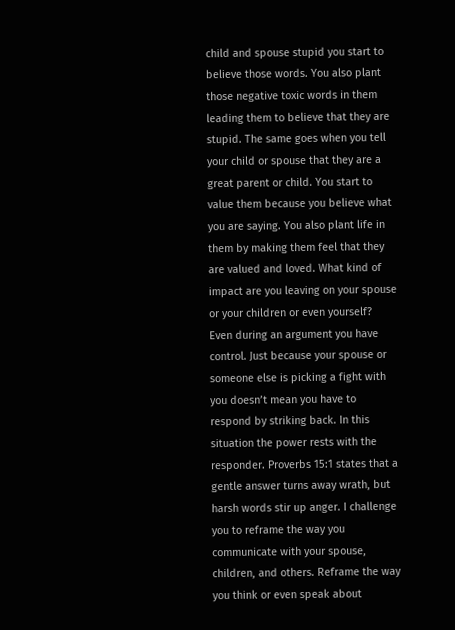child and spouse stupid you start to believe those words. You also plant those negative toxic words in them leading them to believe that they are stupid. The same goes when you tell your child or spouse that they are a great parent or child. You start to value them because you believe what you are saying. You also plant life in them by making them feel that they are valued and loved. What kind of impact are you leaving on your spouse or your children or even yourself? Even during an argument you have control. Just because your spouse or someone else is picking a fight with you doesn’t mean you have to respond by striking back. In this situation the power rests with the responder. Proverbs 15:1 states that a gentle answer turns away wrath, but harsh words stir up anger. I challenge you to reframe the way you communicate with your spouse, children, and others. Reframe the way you think or even speak about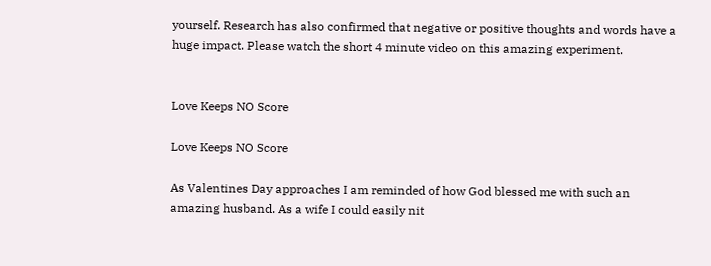yourself. Research has also confirmed that negative or positive thoughts and words have a huge impact. Please watch the short 4 minute video on this amazing experiment.


Love Keeps NO Score

Love Keeps NO Score

As Valentines Day approaches I am reminded of how God blessed me with such an amazing husband. As a wife I could easily nit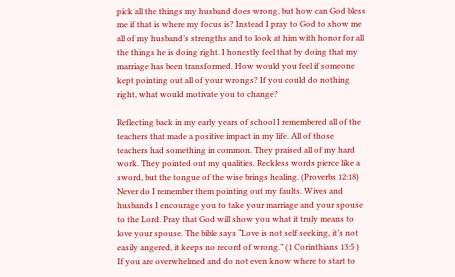pick all the things my husband does wrong, but how can God bless me if that is where my focus is? Instead I pray to God to show me all of my husband’s strengths and to look at him with honor for all the things he is doing right. I honestly feel that by doing that my marriage has been transformed. How would you feel if someone kept pointing out all of your wrongs? If you could do nothing right, what would motivate you to change?

Reflecting back in my early years of school I remembered all of the teachers that made a positive impact in my life. All of those teachers had something in common. They praised all of my hard work. They pointed out my qualities. Reckless words pierce like a sword, but the tongue of the wise brings healing. (Proverbs 12:18) Never do I remember them pointing out my faults. Wives and husbands I encourage you to take your marriage and your spouse to the Lord. Pray that God will show you what it truly means to love your spouse. The bible says “Love is not self seeking, it’s not easily angered, it keeps no record of wrong.” (1 Corinthians 13:5 ) If you are overwhelmed and do not even know where to start to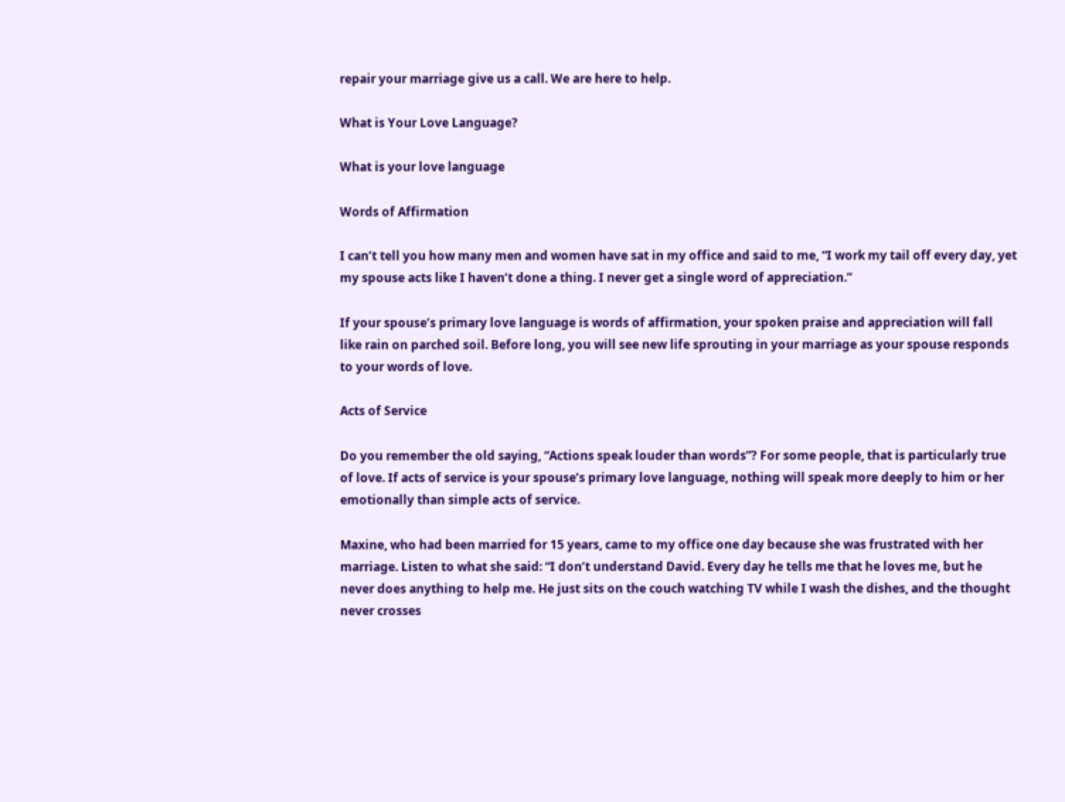repair your marriage give us a call. We are here to help.

What is Your Love Language?

What is your love language

Words of Affirmation

I can’t tell you how many men and women have sat in my office and said to me, “I work my tail off every day, yet my spouse acts like I haven’t done a thing. I never get a single word of appreciation.”

If your spouse’s primary love language is words of affirmation, your spoken praise and appreciation will fall like rain on parched soil. Before long, you will see new life sprouting in your marriage as your spouse responds to your words of love.

Acts of Service

Do you remember the old saying, “Actions speak louder than words”? For some people, that is particularly true of love. If acts of service is your spouse’s primary love language, nothing will speak more deeply to him or her emotionally than simple acts of service.

Maxine, who had been married for 15 years, came to my office one day because she was frustrated with her marriage. Listen to what she said: “I don’t understand David. Every day he tells me that he loves me, but he never does anything to help me. He just sits on the couch watching TV while I wash the dishes, and the thought never crosses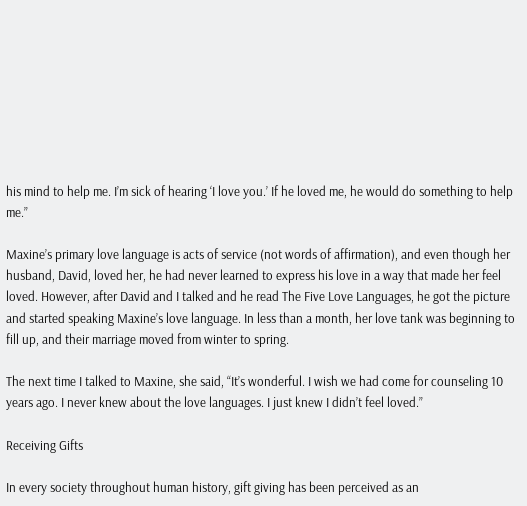his mind to help me. I’m sick of hearing ‘I love you.’ If he loved me, he would do something to help me.”

Maxine’s primary love language is acts of service (not words of affirmation), and even though her husband, David, loved her, he had never learned to express his love in a way that made her feel loved. However, after David and I talked and he read The Five Love Languages, he got the picture and started speaking Maxine’s love language. In less than a month, her love tank was beginning to fill up, and their marriage moved from winter to spring.

The next time I talked to Maxine, she said, “It’s wonderful. I wish we had come for counseling 10 years ago. I never knew about the love languages. I just knew I didn’t feel loved.”

Receiving Gifts

In every society throughout human history, gift giving has been perceived as an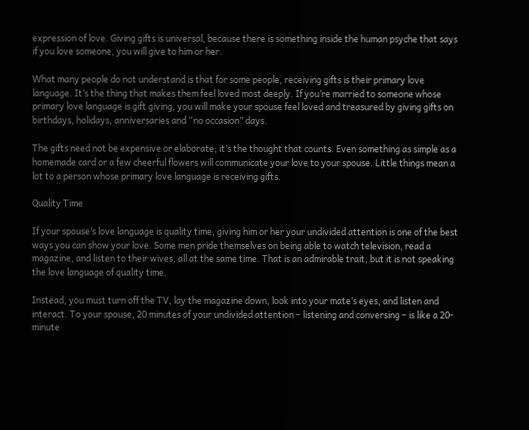expression of love. Giving gifts is universal, because there is something inside the human psyche that says if you love someone, you will give to him or her.

What many people do not understand is that for some people, receiving gifts is their primary love language. It’s the thing that makes them feel loved most deeply. If you’re married to someone whose primary love language is gift giving, you will make your spouse feel loved and treasured by giving gifts on birthdays, holidays, anniversaries and “no occasion” days.

The gifts need not be expensive or elaborate; it’s the thought that counts. Even something as simple as a homemade card or a few cheerful flowers will communicate your love to your spouse. Little things mean a lot to a person whose primary love language is receiving gifts.

Quality Time

If your spouse’s love language is quality time, giving him or her your undivided attention is one of the best ways you can show your love. Some men pride themselves on being able to watch television, read a magazine, and listen to their wives, all at the same time. That is an admirable trait, but it is not speaking the love language of quality time.

Instead, you must turn off the TV, lay the magazine down, look into your mate’s eyes, and listen and interact. To your spouse, 20 minutes of your undivided attention – listening and conversing – is like a 20-minute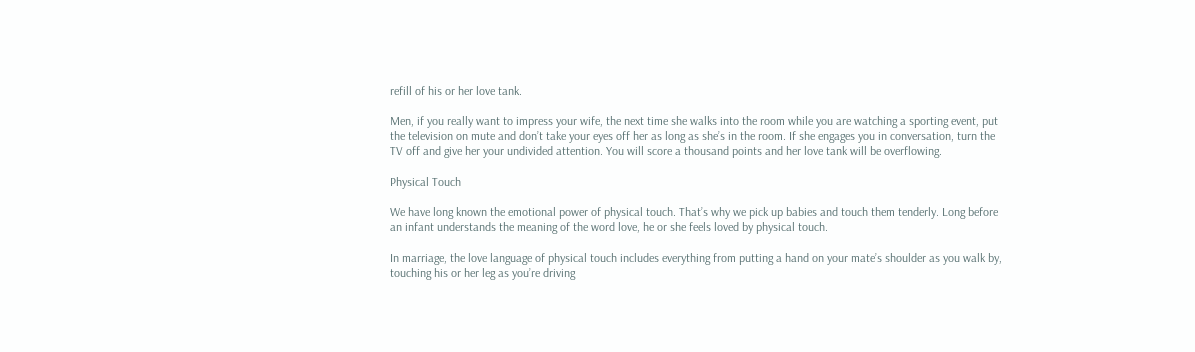refill of his or her love tank.

Men, if you really want to impress your wife, the next time she walks into the room while you are watching a sporting event, put the television on mute and don’t take your eyes off her as long as she’s in the room. If she engages you in conversation, turn the TV off and give her your undivided attention. You will score a thousand points and her love tank will be overflowing.

Physical Touch

We have long known the emotional power of physical touch. That’s why we pick up babies and touch them tenderly. Long before an infant understands the meaning of the word love, he or she feels loved by physical touch.

In marriage, the love language of physical touch includes everything from putting a hand on your mate’s shoulder as you walk by, touching his or her leg as you’re driving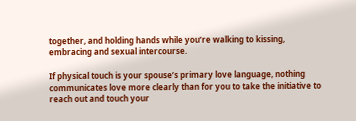together, and holding hands while you’re walking to kissing, embracing and sexual intercourse.

If physical touch is your spouse’s primary love language, nothing communicates love more clearly than for you to take the initiative to reach out and touch your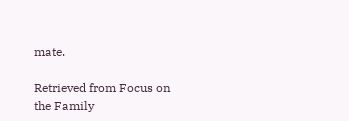mate.

Retrieved from Focus on the Family